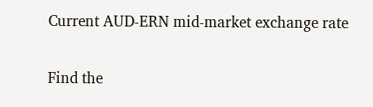Current AUD-ERN mid-market exchange rate

Find the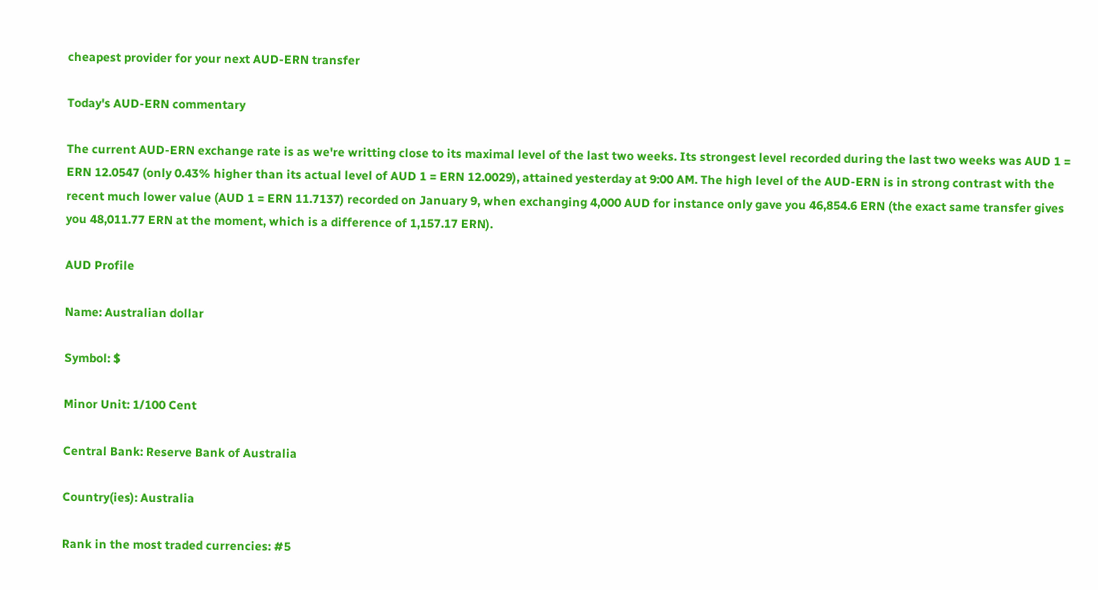cheapest provider for your next AUD-ERN transfer

Today's AUD-ERN commentary

The current AUD-ERN exchange rate is as we're writting close to its maximal level of the last two weeks. Its strongest level recorded during the last two weeks was AUD 1 = ERN 12.0547 (only 0.43% higher than its actual level of AUD 1 = ERN 12.0029), attained yesterday at 9:00 AM. The high level of the AUD-ERN is in strong contrast with the recent much lower value (AUD 1 = ERN 11.7137) recorded on January 9, when exchanging 4,000 AUD for instance only gave you 46,854.6 ERN (the exact same transfer gives you 48,011.77 ERN at the moment, which is a difference of 1,157.17 ERN).

AUD Profile

Name: Australian dollar

Symbol: $

Minor Unit: 1/100 Cent

Central Bank: Reserve Bank of Australia

Country(ies): Australia

Rank in the most traded currencies: #5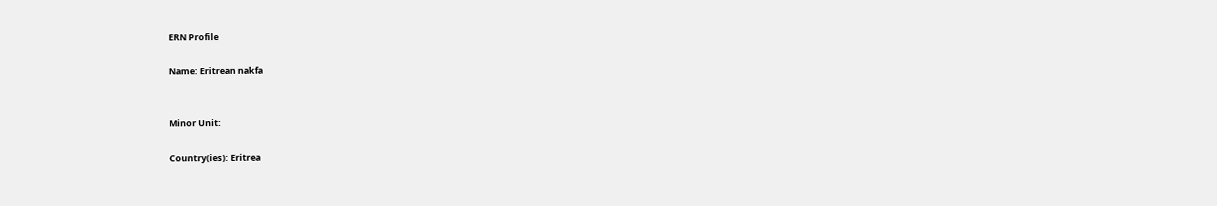ERN Profile

Name: Eritrean nakfa


Minor Unit:

Country(ies): Eritrea